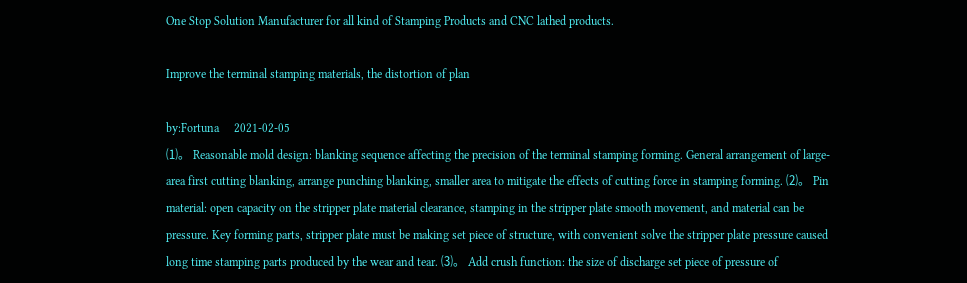One Stop Solution Manufacturer for all kind of Stamping Products and CNC lathed products.

Improve the terminal stamping materials, the distortion of plan

by:Fortuna     2021-02-05
⑴。 Reasonable mold design: blanking sequence affecting the precision of the terminal stamping forming. General arrangement of large-area first cutting blanking, arrange punching blanking, smaller area to mitigate the effects of cutting force in stamping forming. ⑵。 Pin material: open capacity on the stripper plate material clearance, stamping in the stripper plate smooth movement, and material can be pressure. Key forming parts, stripper plate must be making set piece of structure, with convenient solve the stripper plate pressure caused long time stamping parts produced by the wear and tear. ⑶。 Add crush function: the size of discharge set piece of pressure of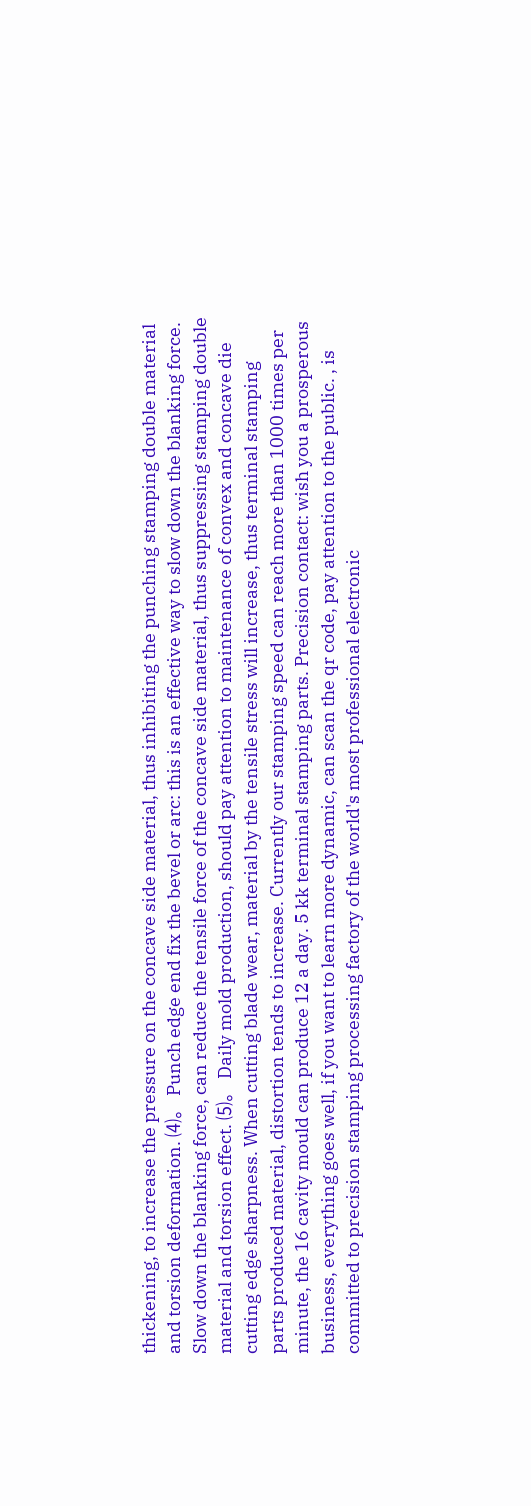thickening, to increase the pressure on the concave side material, thus inhibiting the punching stamping double material and torsion deformation. ⑷。 Punch edge end fix the bevel or arc: this is an effective way to slow down the blanking force. Slow down the blanking force, can reduce the tensile force of the concave side material, thus suppressing stamping double material and torsion effect. ⑸。 Daily mold production, should pay attention to maintenance of convex and concave die cutting edge sharpness. When cutting blade wear, material by the tensile stress will increase, thus terminal stamping parts produced material, distortion tends to increase. Currently our stamping speed can reach more than 1000 times per minute, the 16 cavity mould can produce 12 a day. 5 kk terminal stamping parts. Precision contact: wish you a prosperous business, everything goes well, if you want to learn more dynamic, can scan the qr code, pay attention to the public. , is committed to precision stamping processing factory of the world's most professional electronic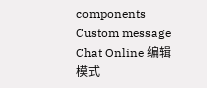components
Custom message
Chat Online 编辑模式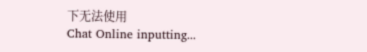下无法使用
Chat Online inputting...